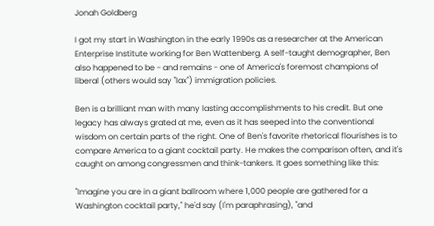Jonah Goldberg

I got my start in Washington in the early 1990s as a researcher at the American Enterprise Institute working for Ben Wattenberg. A self-taught demographer, Ben also happened to be - and remains - one of America's foremost champions of liberal (others would say "lax") immigration policies.

Ben is a brilliant man with many lasting accomplishments to his credit. But one legacy has always grated at me, even as it has seeped into the conventional wisdom on certain parts of the right. One of Ben's favorite rhetorical flourishes is to compare America to a giant cocktail party. He makes the comparison often, and it's caught on among congressmen and think-tankers. It goes something like this:

"Imagine you are in a giant ballroom where 1,000 people are gathered for a Washington cocktail party," he'd say (I'm paraphrasing), "and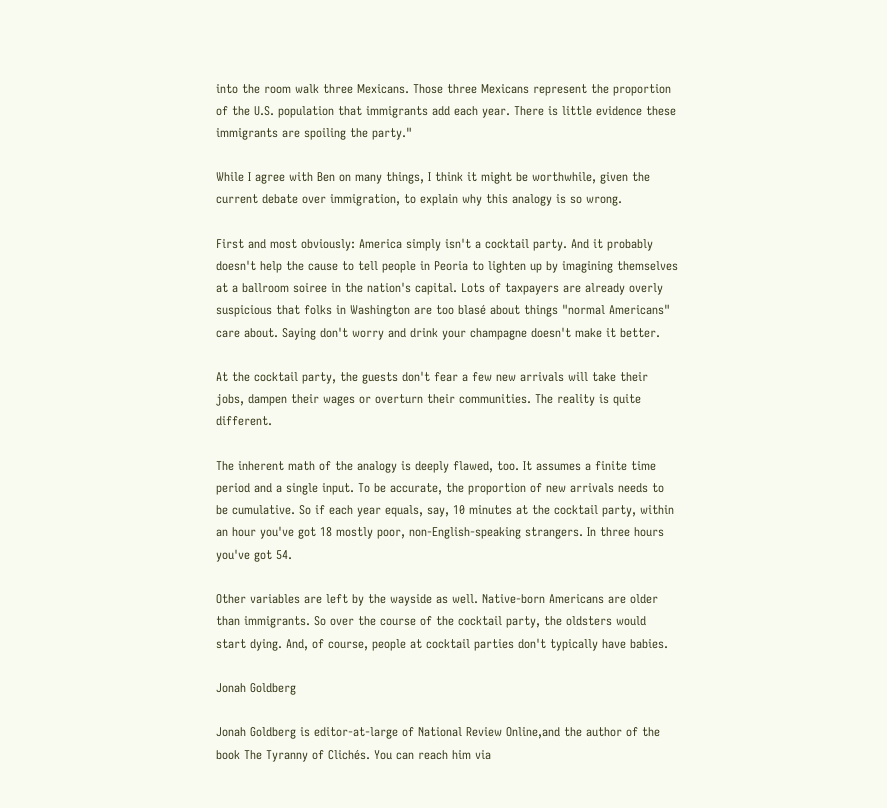into the room walk three Mexicans. Those three Mexicans represent the proportion of the U.S. population that immigrants add each year. There is little evidence these immigrants are spoiling the party."

While I agree with Ben on many things, I think it might be worthwhile, given the current debate over immigration, to explain why this analogy is so wrong.

First and most obviously: America simply isn't a cocktail party. And it probably doesn't help the cause to tell people in Peoria to lighten up by imagining themselves at a ballroom soiree in the nation's capital. Lots of taxpayers are already overly suspicious that folks in Washington are too blasé about things "normal Americans" care about. Saying don't worry and drink your champagne doesn't make it better.

At the cocktail party, the guests don't fear a few new arrivals will take their jobs, dampen their wages or overturn their communities. The reality is quite different.

The inherent math of the analogy is deeply flawed, too. It assumes a finite time period and a single input. To be accurate, the proportion of new arrivals needs to be cumulative. So if each year equals, say, 10 minutes at the cocktail party, within an hour you've got 18 mostly poor, non-English-speaking strangers. In three hours you've got 54.

Other variables are left by the wayside as well. Native-born Americans are older than immigrants. So over the course of the cocktail party, the oldsters would start dying. And, of course, people at cocktail parties don't typically have babies.

Jonah Goldberg

Jonah Goldberg is editor-at-large of National Review Online,and the author of the book The Tyranny of Clichés. You can reach him via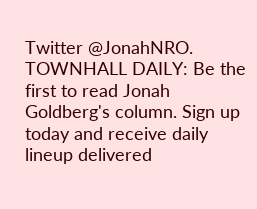Twitter @JonahNRO.
TOWNHALL DAILY: Be the first to read Jonah Goldberg's column. Sign up today and receive daily lineup delivered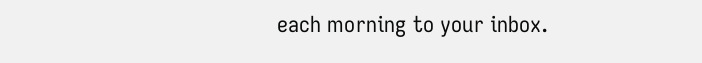each morning to your inbox.